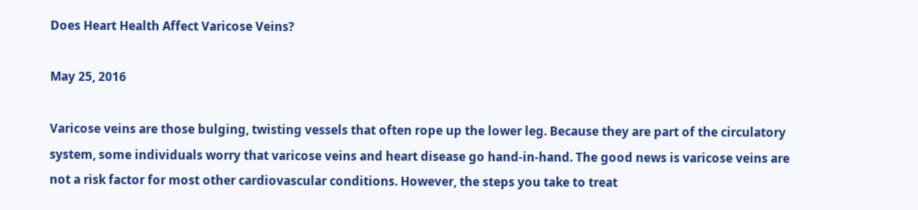Does Heart Health Affect Varicose Veins?

May 25, 2016

Varicose veins are those bulging, twisting vessels that often rope up the lower leg. Because they are part of the circulatory system, some individuals worry that varicose veins and heart disease go hand-in-hand. The good news is varicose veins are not a risk factor for most other cardiovascular conditions. However, the steps you take to treat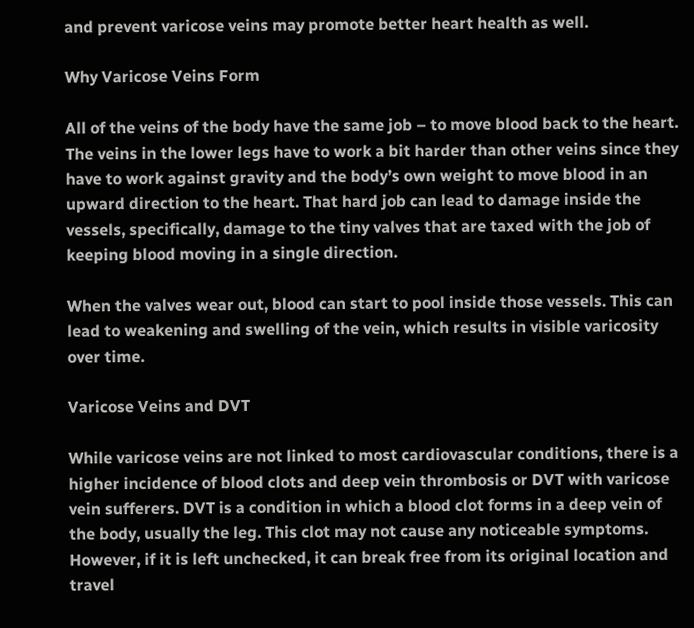and prevent varicose veins may promote better heart health as well.

Why Varicose Veins Form

All of the veins of the body have the same job – to move blood back to the heart. The veins in the lower legs have to work a bit harder than other veins since they have to work against gravity and the body’s own weight to move blood in an upward direction to the heart. That hard job can lead to damage inside the vessels, specifically, damage to the tiny valves that are taxed with the job of keeping blood moving in a single direction.

When the valves wear out, blood can start to pool inside those vessels. This can lead to weakening and swelling of the vein, which results in visible varicosity over time.

Varicose Veins and DVT

While varicose veins are not linked to most cardiovascular conditions, there is a higher incidence of blood clots and deep vein thrombosis or DVT with varicose vein sufferers. DVT is a condition in which a blood clot forms in a deep vein of the body, usually the leg. This clot may not cause any noticeable symptoms. However, if it is left unchecked, it can break free from its original location and travel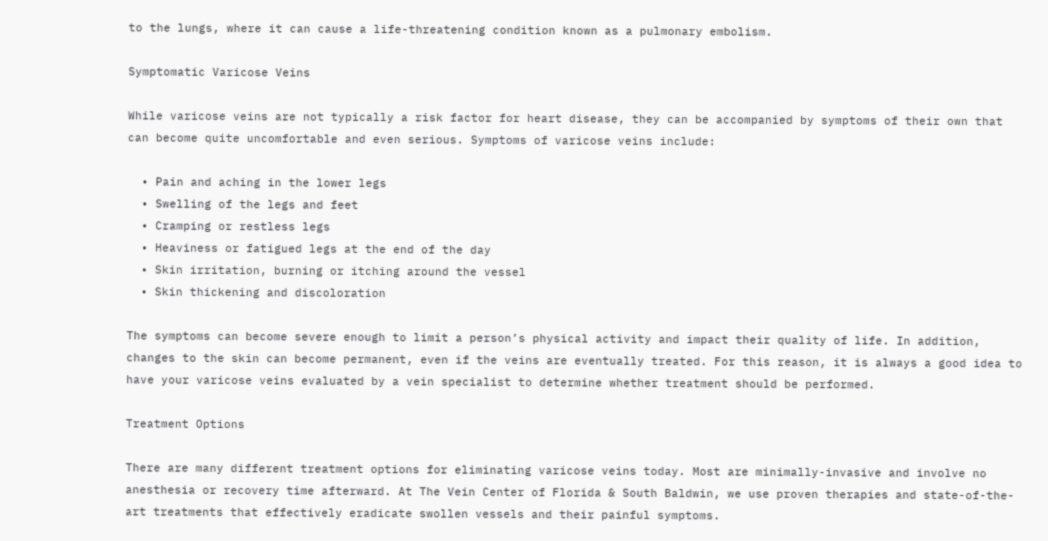to the lungs, where it can cause a life-threatening condition known as a pulmonary embolism.

Symptomatic Varicose Veins

While varicose veins are not typically a risk factor for heart disease, they can be accompanied by symptoms of their own that can become quite uncomfortable and even serious. Symptoms of varicose veins include:

  • Pain and aching in the lower legs
  • Swelling of the legs and feet
  • Cramping or restless legs
  • Heaviness or fatigued legs at the end of the day
  • Skin irritation, burning or itching around the vessel
  • Skin thickening and discoloration

The symptoms can become severe enough to limit a person’s physical activity and impact their quality of life. In addition, changes to the skin can become permanent, even if the veins are eventually treated. For this reason, it is always a good idea to have your varicose veins evaluated by a vein specialist to determine whether treatment should be performed.

Treatment Options

There are many different treatment options for eliminating varicose veins today. Most are minimally-invasive and involve no anesthesia or recovery time afterward. At The Vein Center of Florida & South Baldwin, we use proven therapies and state-of-the-art treatments that effectively eradicate swollen vessels and their painful symptoms.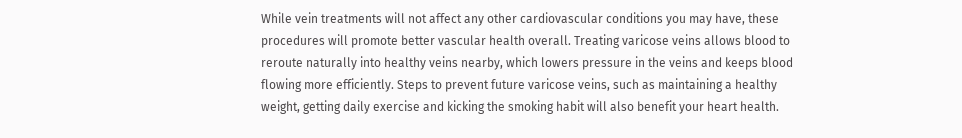While vein treatments will not affect any other cardiovascular conditions you may have, these procedures will promote better vascular health overall. Treating varicose veins allows blood to reroute naturally into healthy veins nearby, which lowers pressure in the veins and keeps blood flowing more efficiently. Steps to prevent future varicose veins, such as maintaining a healthy weight, getting daily exercise and kicking the smoking habit will also benefit your heart health.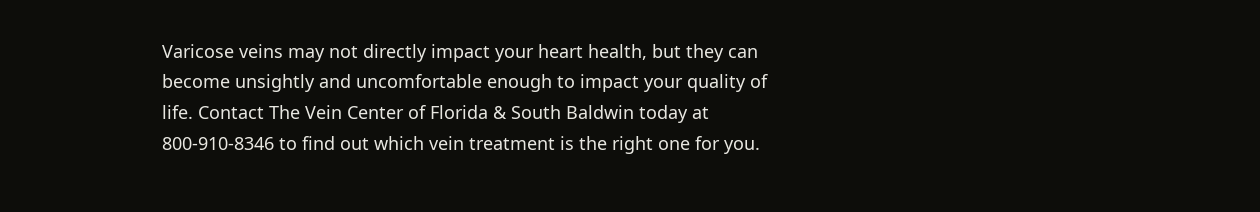Varicose veins may not directly impact your heart health, but they can become unsightly and uncomfortable enough to impact your quality of life. Contact The Vein Center of Florida & South Baldwin today at 800-910-8346 to find out which vein treatment is the right one for you.